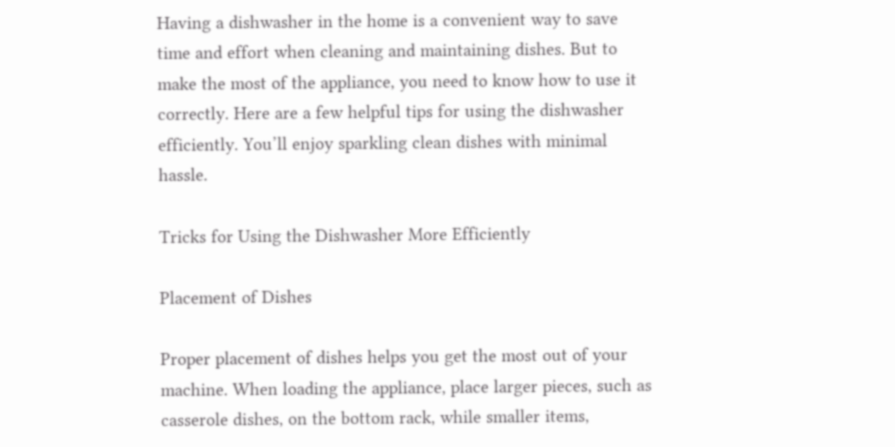Having a dishwasher in the home is a convenient way to save time and effort when cleaning and maintaining dishes. But to make the most of the appliance, you need to know how to use it correctly. Here are a few helpful tips for using the dishwasher efficiently. You’ll enjoy sparkling clean dishes with minimal hassle.

Tricks for Using the Dishwasher More Efficiently

Placement of Dishes

Proper placement of dishes helps you get the most out of your machine. When loading the appliance, place larger pieces, such as casserole dishes, on the bottom rack, while smaller items,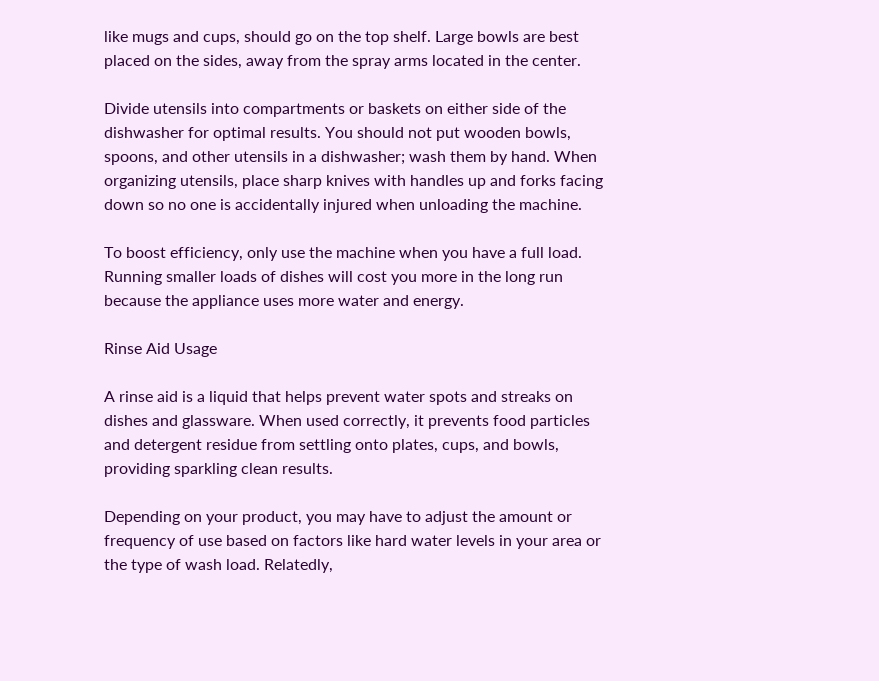like mugs and cups, should go on the top shelf. Large bowls are best placed on the sides, away from the spray arms located in the center.

Divide utensils into compartments or baskets on either side of the dishwasher for optimal results. You should not put wooden bowls, spoons, and other utensils in a dishwasher; wash them by hand. When organizing utensils, place sharp knives with handles up and forks facing down so no one is accidentally injured when unloading the machine.

To boost efficiency, only use the machine when you have a full load. Running smaller loads of dishes will cost you more in the long run because the appliance uses more water and energy.

Rinse Aid Usage

A rinse aid is a liquid that helps prevent water spots and streaks on dishes and glassware. When used correctly, it prevents food particles and detergent residue from settling onto plates, cups, and bowls, providing sparkling clean results.

Depending on your product, you may have to adjust the amount or frequency of use based on factors like hard water levels in your area or the type of wash load. Relatedly,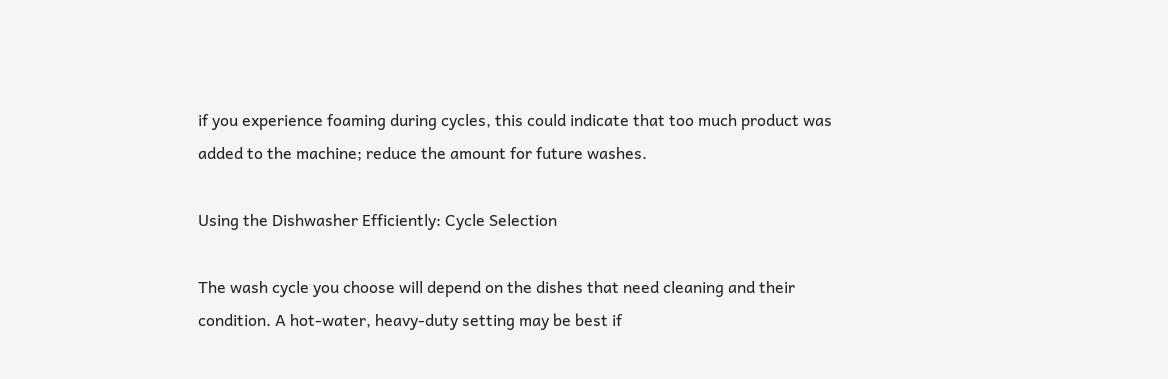if you experience foaming during cycles, this could indicate that too much product was added to the machine; reduce the amount for future washes.

Using the Dishwasher Efficiently: Cycle Selection

The wash cycle you choose will depend on the dishes that need cleaning and their condition. A hot-water, heavy-duty setting may be best if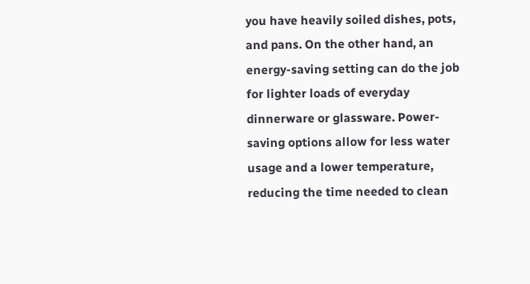you have heavily soiled dishes, pots, and pans. On the other hand, an energy-saving setting can do the job for lighter loads of everyday dinnerware or glassware. Power-saving options allow for less water usage and a lower temperature, reducing the time needed to clean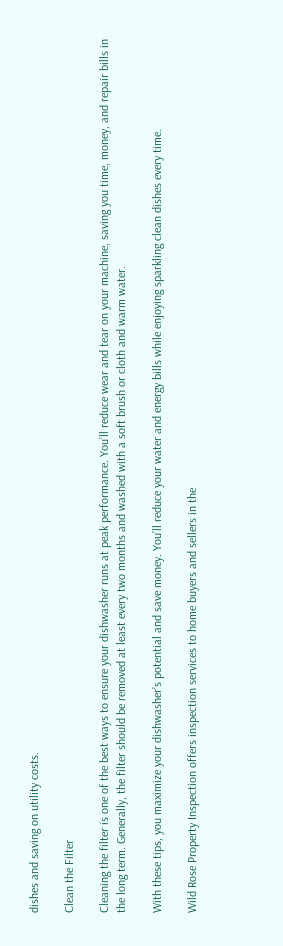dishes and saving on utility costs.

Clean the Filter

Cleaning the filter is one of the best ways to ensure your dishwasher runs at peak performance. You’ll reduce wear and tear on your machine, saving you time, money, and repair bills in the long term. Generally, the filter should be removed at least every two months and washed with a soft brush or cloth and warm water.

With these tips, you maximize your dishwasher’s potential and save money. You’ll reduce your water and energy bills while enjoying sparkling clean dishes every time.

Wild Rose Property Inspection offers inspection services to home buyers and sellers in the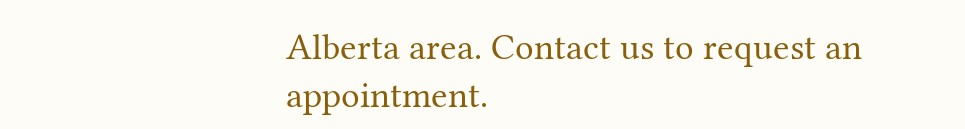Alberta area. Contact us to request an appointment.